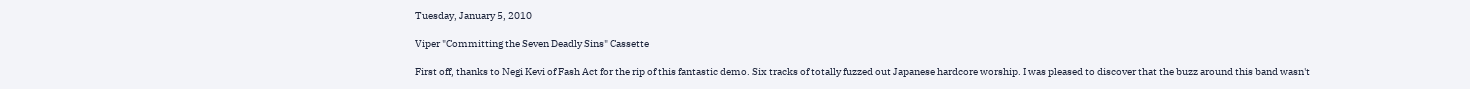Tuesday, January 5, 2010

Viper "Committing the Seven Deadly Sins" Cassette

First off, thanks to Negi Kevi of Fash Act for the rip of this fantastic demo. Six tracks of totally fuzzed out Japanese hardcore worship. I was pleased to discover that the buzz around this band wasn't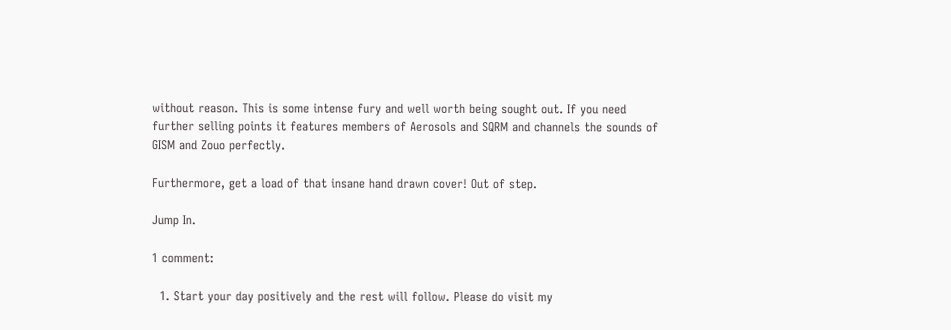without reason. This is some intense fury and well worth being sought out. If you need further selling points it features members of Aerosols and SQRM and channels the sounds of GISM and Zouo perfectly.

Furthermore, get a load of that insane hand drawn cover! Out of step.

Jump In.

1 comment:

  1. Start your day positively and the rest will follow. Please do visit my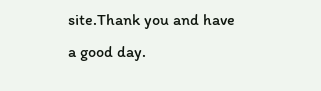site.Thank you and have a good day.